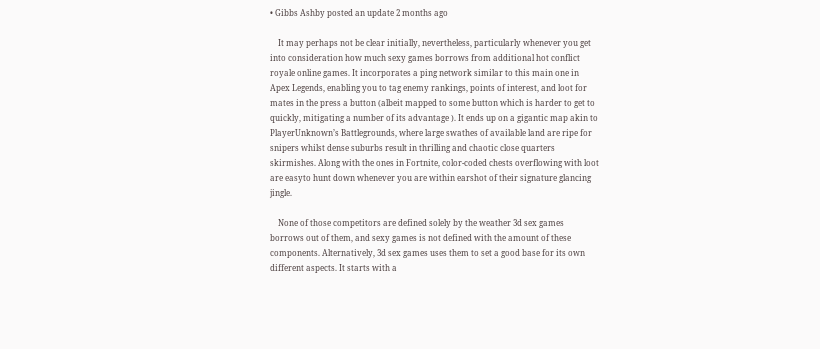• Gibbs Ashby posted an update 2 months ago

    It may perhaps not be clear initially, nevertheless, particularly whenever you get into consideration how much sexy games borrows from additional hot conflict royale online games. It incorporates a ping network similar to this main one in Apex Legends, enabling you to tag enemy rankings, points of interest, and loot for mates in the press a button (albeit mapped to some button which is harder to get to quickly, mitigating a number of its advantage ). It ends up on a gigantic map akin to PlayerUnknown’s Battlegrounds, where large swathes of available land are ripe for snipers whilst dense suburbs result in thrilling and chaotic close quarters skirmishes. Along with the ones in Fortnite, color-coded chests overflowing with loot are easyto hunt down whenever you are within earshot of their signature glancing jingle.

    None of those competitors are defined solely by the weather 3d sex games borrows out of them, and sexy games is not defined with the amount of these components. Alternatively, 3d sex games uses them to set a good base for its own different aspects. It starts with a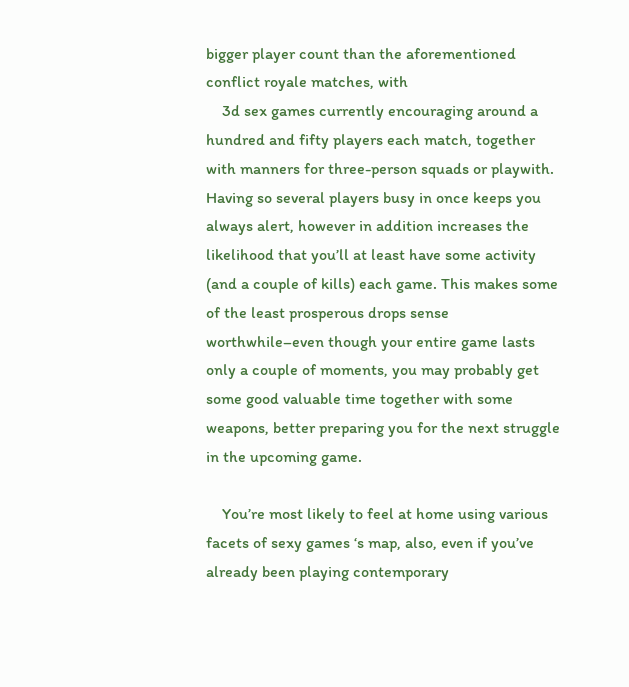bigger player count than the aforementioned conflict royale matches, with
    3d sex games currently encouraging around a hundred and fifty players each match, together with manners for three-person squads or playwith. Having so several players busy in once keeps you always alert, however in addition increases the likelihood that you’ll at least have some activity (and a couple of kills) each game. This makes some of the least prosperous drops sense worthwhile–even though your entire game lasts only a couple of moments, you may probably get some good valuable time together with some weapons, better preparing you for the next struggle in the upcoming game.

    You’re most likely to feel at home using various facets of sexy games ‘s map, also, even if you’ve already been playing contemporary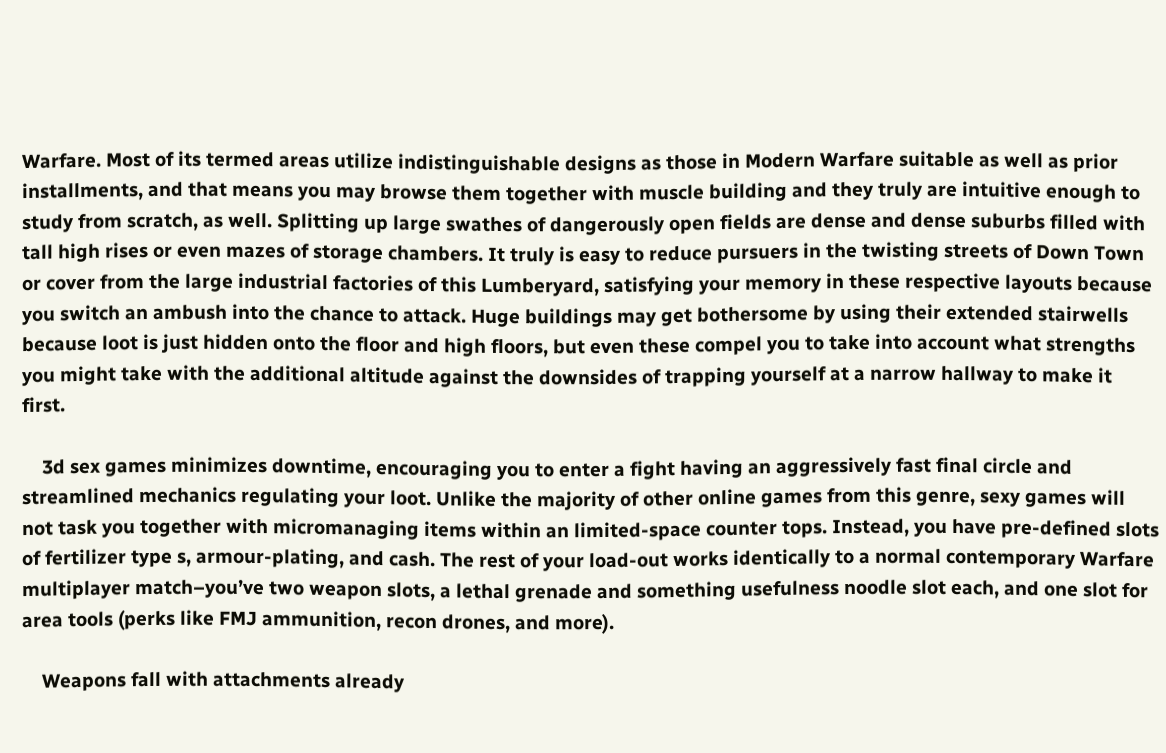Warfare. Most of its termed areas utilize indistinguishable designs as those in Modern Warfare suitable as well as prior installments, and that means you may browse them together with muscle building and they truly are intuitive enough to study from scratch, as well. Splitting up large swathes of dangerously open fields are dense and dense suburbs filled with tall high rises or even mazes of storage chambers. It truly is easy to reduce pursuers in the twisting streets of Down Town or cover from the large industrial factories of this Lumberyard, satisfying your memory in these respective layouts because you switch an ambush into the chance to attack. Huge buildings may get bothersome by using their extended stairwells because loot is just hidden onto the floor and high floors, but even these compel you to take into account what strengths you might take with the additional altitude against the downsides of trapping yourself at a narrow hallway to make it first.

    3d sex games minimizes downtime, encouraging you to enter a fight having an aggressively fast final circle and streamlined mechanics regulating your loot. Unlike the majority of other online games from this genre, sexy games will not task you together with micromanaging items within an limited-space counter tops. Instead, you have pre-defined slots of fertilizer type s, armour-plating, and cash. The rest of your load-out works identically to a normal contemporary Warfare multiplayer match–you’ve two weapon slots, a lethal grenade and something usefulness noodle slot each, and one slot for area tools (perks like FMJ ammunition, recon drones, and more).

    Weapons fall with attachments already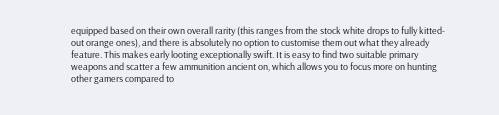equipped based on their own overall rarity (this ranges from the stock white drops to fully kitted-out orange ones), and there is absolutely no option to customise them out what they already feature. This makes early looting exceptionally swift. It is easy to find two suitable primary weapons and scatter a few ammunition ancient on, which allows you to focus more on hunting other gamers compared to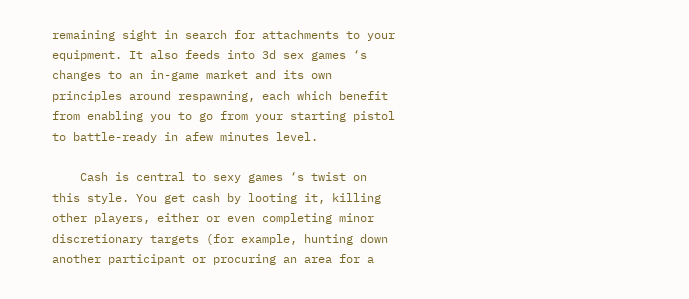remaining sight in search for attachments to your equipment. It also feeds into 3d sex games ‘s changes to an in-game market and its own principles around respawning, each which benefit from enabling you to go from your starting pistol to battle-ready in afew minutes level.

    Cash is central to sexy games ‘s twist on this style. You get cash by looting it, killing other players, either or even completing minor discretionary targets (for example, hunting down another participant or procuring an area for a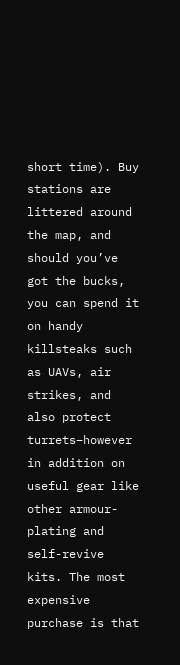short time). Buy stations are littered around the map, and should you’ve got the bucks, you can spend it on handy killsteaks such as UAVs, air strikes, and also protect turrets–however in addition on useful gear like other armour-plating and self-revive kits. The most expensive purchase is that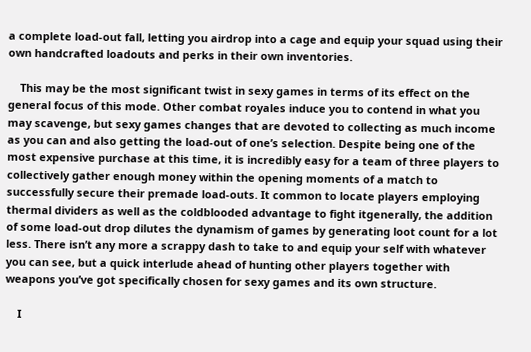a complete load-out fall, letting you airdrop into a cage and equip your squad using their own handcrafted loadouts and perks in their own inventories.

    This may be the most significant twist in sexy games in terms of its effect on the general focus of this mode. Other combat royales induce you to contend in what you may scavenge, but sexy games changes that are devoted to collecting as much income as you can and also getting the load-out of one’s selection. Despite being one of the most expensive purchase at this time, it is incredibly easy for a team of three players to collectively gather enough money within the opening moments of a match to successfully secure their premade load-outs. It common to locate players employing thermal dividers as well as the coldblooded advantage to fight itgenerally, the addition of some load-out drop dilutes the dynamism of games by generating loot count for a lot less. There isn’t any more a scrappy dash to take to and equip your self with whatever you can see, but a quick interlude ahead of hunting other players together with weapons you’ve got specifically chosen for sexy games and its own structure.

    I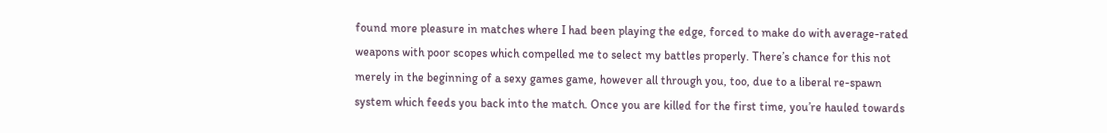found more pleasure in matches where I had been playing the edge, forced to make do with average-rated weapons with poor scopes which compelled me to select my battles properly. There’s chance for this not merely in the beginning of a sexy games game, however all through you, too, due to a liberal re-spawn system which feeds you back into the match. Once you are killed for the first time, you’re hauled towards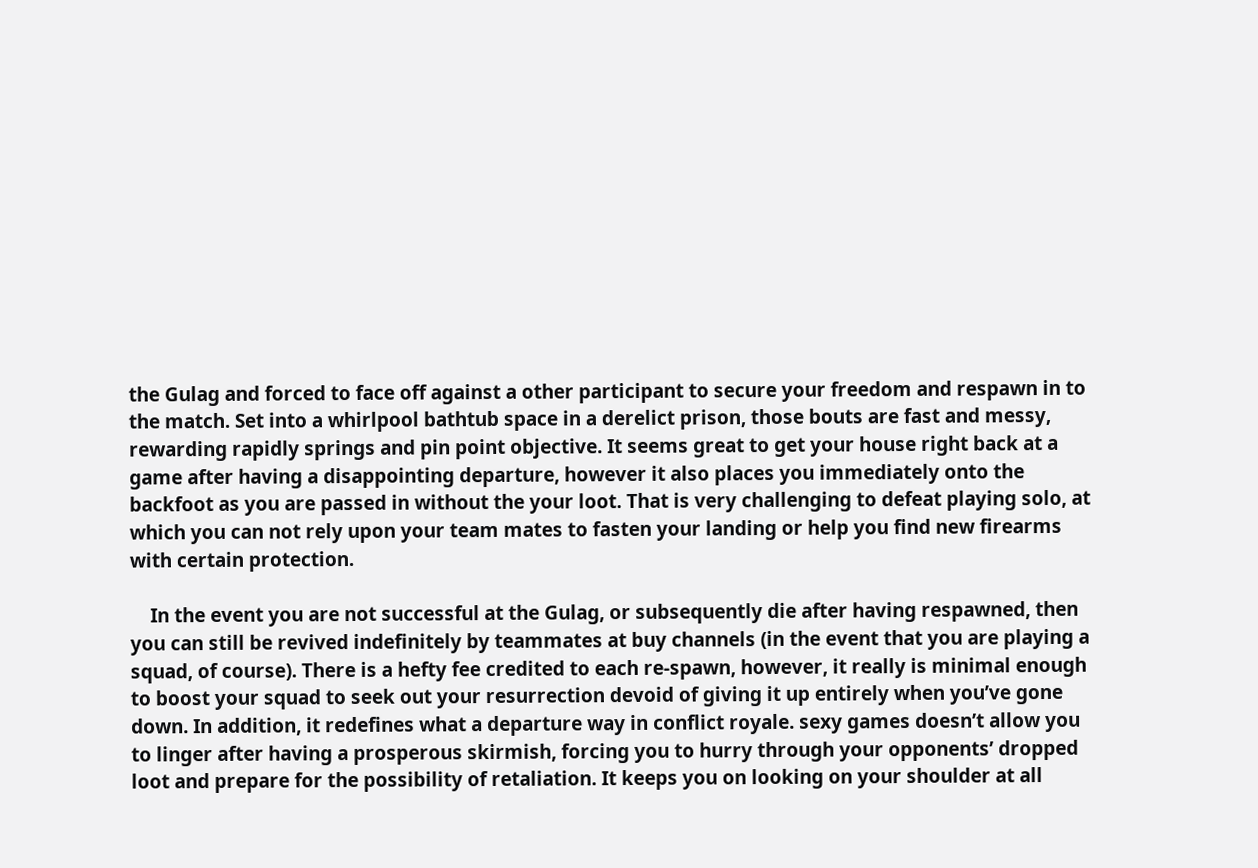the Gulag and forced to face off against a other participant to secure your freedom and respawn in to the match. Set into a whirlpool bathtub space in a derelict prison, those bouts are fast and messy, rewarding rapidly springs and pin point objective. It seems great to get your house right back at a game after having a disappointing departure, however it also places you immediately onto the backfoot as you are passed in without the your loot. That is very challenging to defeat playing solo, at which you can not rely upon your team mates to fasten your landing or help you find new firearms with certain protection.

    In the event you are not successful at the Gulag, or subsequently die after having respawned, then you can still be revived indefinitely by teammates at buy channels (in the event that you are playing a squad, of course). There is a hefty fee credited to each re-spawn, however, it really is minimal enough to boost your squad to seek out your resurrection devoid of giving it up entirely when you’ve gone down. In addition, it redefines what a departure way in conflict royale. sexy games doesn’t allow you to linger after having a prosperous skirmish, forcing you to hurry through your opponents’ dropped loot and prepare for the possibility of retaliation. It keeps you on looking on your shoulder at all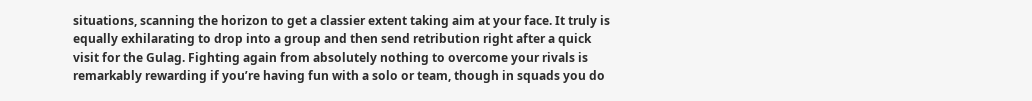situations, scanning the horizon to get a classier extent taking aim at your face. It truly is equally exhilarating to drop into a group and then send retribution right after a quick visit for the Gulag. Fighting again from absolutely nothing to overcome your rivals is remarkably rewarding if you’re having fun with a solo or team, though in squads you do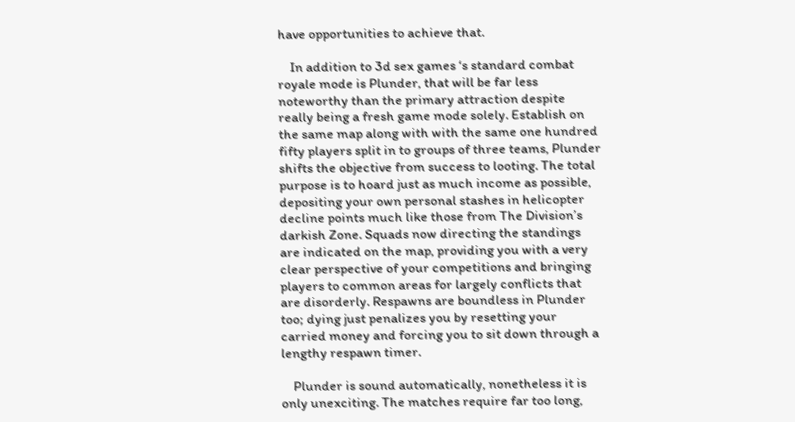have opportunities to achieve that.

    In addition to 3d sex games ‘s standard combat royale mode is Plunder, that will be far less noteworthy than the primary attraction despite really being a fresh game mode solely. Establish on the same map along with with the same one hundred fifty players split in to groups of three teams, Plunder shifts the objective from success to looting. The total purpose is to hoard just as much income as possible, depositing your own personal stashes in helicopter decline points much like those from The Division’s darkish Zone. Squads now directing the standings are indicated on the map, providing you with a very clear perspective of your competitions and bringing players to common areas for largely conflicts that are disorderly. Respawns are boundless in Plunder too; dying just penalizes you by resetting your carried money and forcing you to sit down through a lengthy respawn timer.

    Plunder is sound automatically, nonetheless it is only unexciting. The matches require far too long,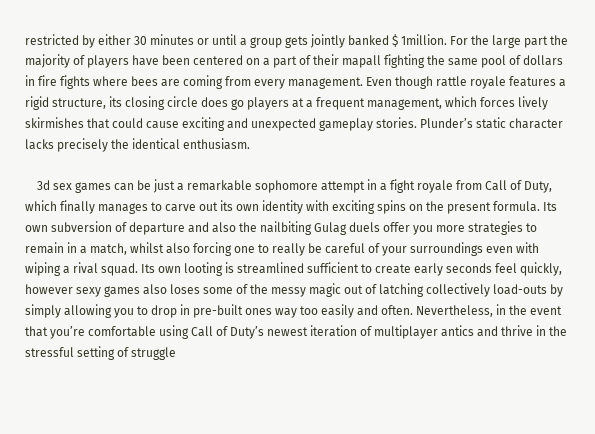restricted by either 30 minutes or until a group gets jointly banked $ 1million. For the large part the majority of players have been centered on a part of their mapall fighting the same pool of dollars in fire fights where bees are coming from every management. Even though rattle royale features a rigid structure, its closing circle does go players at a frequent management, which forces lively skirmishes that could cause exciting and unexpected gameplay stories. Plunder’s static character lacks precisely the identical enthusiasm.

    3d sex games can be just a remarkable sophomore attempt in a fight royale from Call of Duty, which finally manages to carve out its own identity with exciting spins on the present formula. Its own subversion of departure and also the nailbiting Gulag duels offer you more strategies to remain in a match, whilst also forcing one to really be careful of your surroundings even with wiping a rival squad. Its own looting is streamlined sufficient to create early seconds feel quickly, however sexy games also loses some of the messy magic out of latching collectively load-outs by simply allowing you to drop in pre-built ones way too easily and often. Nevertheless, in the event that you’re comfortable using Call of Duty’s newest iteration of multiplayer antics and thrive in the stressful setting of struggle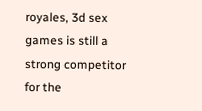royales, 3d sex games is still a strong competitor for the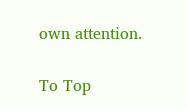own attention.

To Top